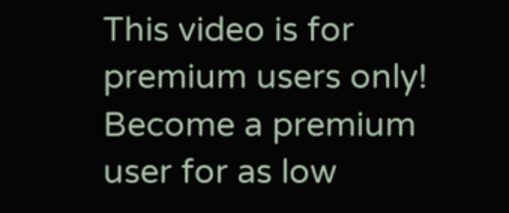This video is for premium users only!
Become a premium user for as low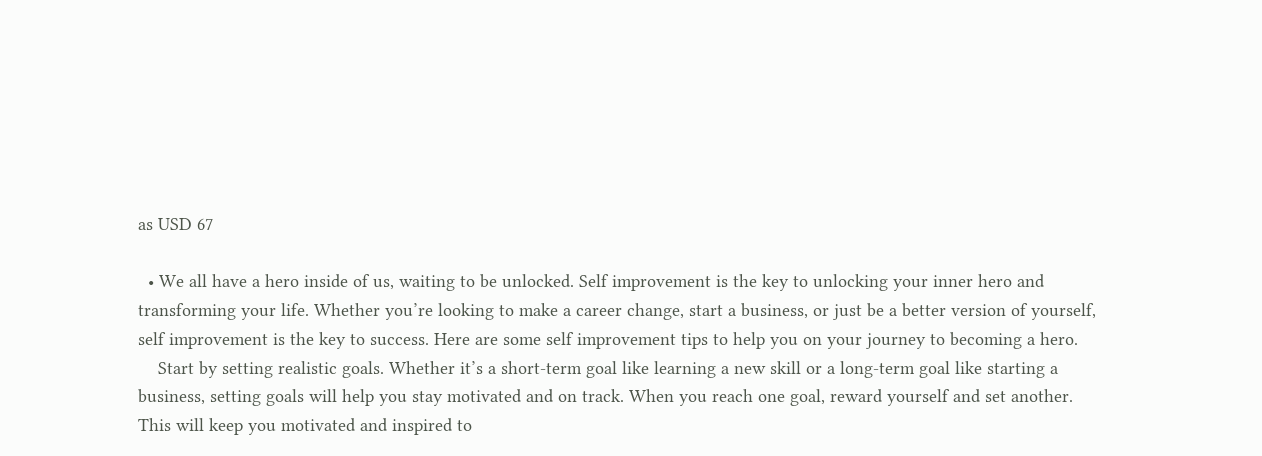as USD 67

  • We all have a hero inside of us, waiting to be unlocked. Self improvement is the key to unlocking your inner hero and transforming your life. Whether you’re looking to make a career change, start a business, or just be a better version of yourself, self improvement is the key to success. Here are some self improvement tips to help you on your journey to becoming a hero.
    Start by setting realistic goals. Whether it’s a short-term goal like learning a new skill or a long-term goal like starting a business, setting goals will help you stay motivated and on track. When you reach one goal, reward yourself and set another. This will keep you motivated and inspired to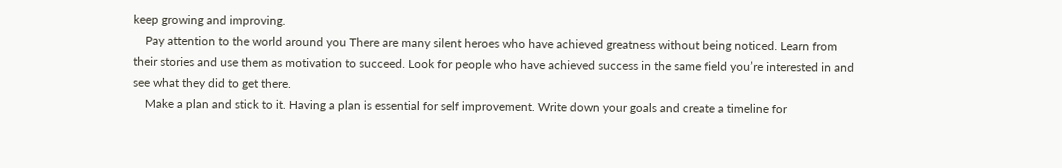keep growing and improving.
    Pay attention to the world around you There are many silent heroes who have achieved greatness without being noticed. Learn from their stories and use them as motivation to succeed. Look for people who have achieved success in the same field you’re interested in and see what they did to get there.
    Make a plan and stick to it. Having a plan is essential for self improvement. Write down your goals and create a timeline for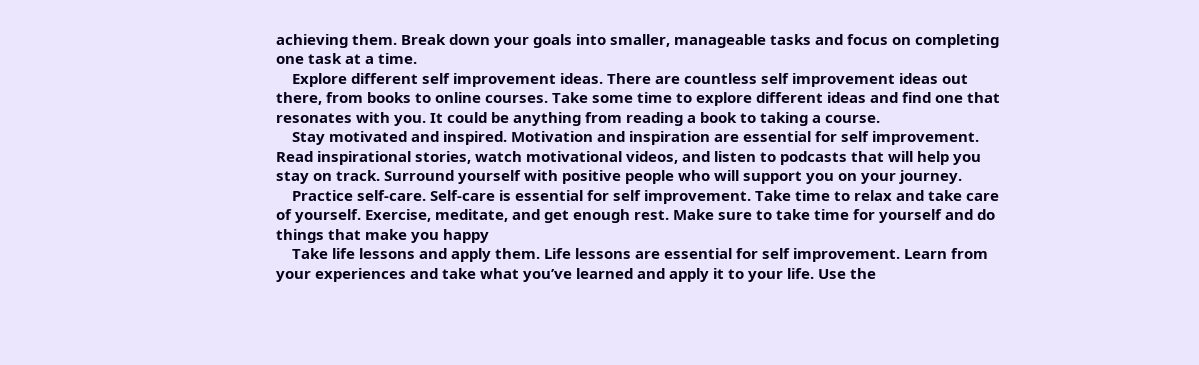achieving them. Break down your goals into smaller, manageable tasks and focus on completing one task at a time.
    Explore different self improvement ideas. There are countless self improvement ideas out there, from books to online courses. Take some time to explore different ideas and find one that resonates with you. It could be anything from reading a book to taking a course.
    Stay motivated and inspired. Motivation and inspiration are essential for self improvement. Read inspirational stories, watch motivational videos, and listen to podcasts that will help you stay on track. Surround yourself with positive people who will support you on your journey.
    Practice self-care. Self-care is essential for self improvement. Take time to relax and take care of yourself. Exercise, meditate, and get enough rest. Make sure to take time for yourself and do things that make you happy
    Take life lessons and apply them. Life lessons are essential for self improvement. Learn from your experiences and take what you’ve learned and apply it to your life. Use the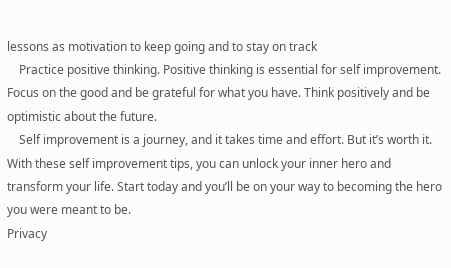lessons as motivation to keep going and to stay on track
    Practice positive thinking. Positive thinking is essential for self improvement. Focus on the good and be grateful for what you have. Think positively and be optimistic about the future.
    Self improvement is a journey, and it takes time and effort. But it’s worth it. With these self improvement tips, you can unlock your inner hero and transform your life. Start today and you’ll be on your way to becoming the hero you were meant to be.
Privacy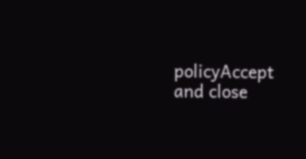policyAccept and close